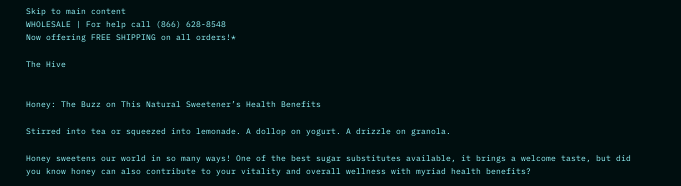Skip to main content
WHOLESALE | For help call (866) 628-8548
Now offering FREE SHIPPING on all orders!*

The Hive


Honey: The Buzz on This Natural Sweetener’s Health Benefits

Stirred into tea or squeezed into lemonade. A dollop on yogurt. A drizzle on granola.

Honey sweetens our world in so many ways! One of the best sugar substitutes available, it brings a welcome taste, but did you know honey can also contribute to your vitality and overall wellness with myriad health benefits?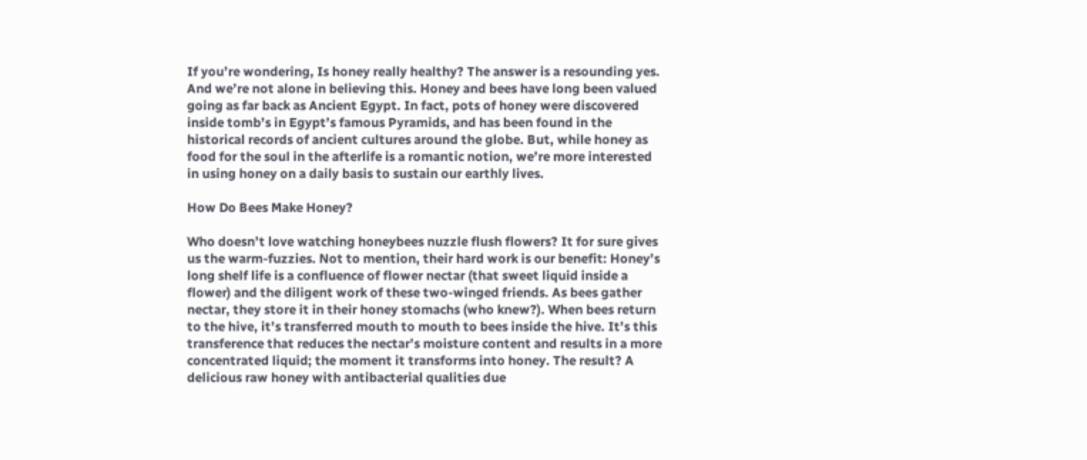If you’re wondering, Is honey really healthy? The answer is a resounding yes. And we’re not alone in believing this. Honey and bees have long been valued going as far back as Ancient Egypt. In fact, pots of honey were discovered inside tomb’s in Egypt’s famous Pyramids, and has been found in the historical records of ancient cultures around the globe. But, while honey as food for the soul in the afterlife is a romantic notion, we’re more interested in using honey on a daily basis to sustain our earthly lives.

How Do Bees Make Honey?

Who doesn’t love watching honeybees nuzzle flush flowers? It for sure gives us the warm-fuzzies. Not to mention, their hard work is our benefit: Honey’s long shelf life is a confluence of flower nectar (that sweet liquid inside a flower) and the diligent work of these two-winged friends. As bees gather nectar, they store it in their honey stomachs (who knew?). When bees return to the hive, it’s transferred mouth to mouth to bees inside the hive. It’s this transference that reduces the nectar’s moisture content and results in a more concentrated liquid; the moment it transforms into honey. The result? A delicious raw honey with antibacterial qualities due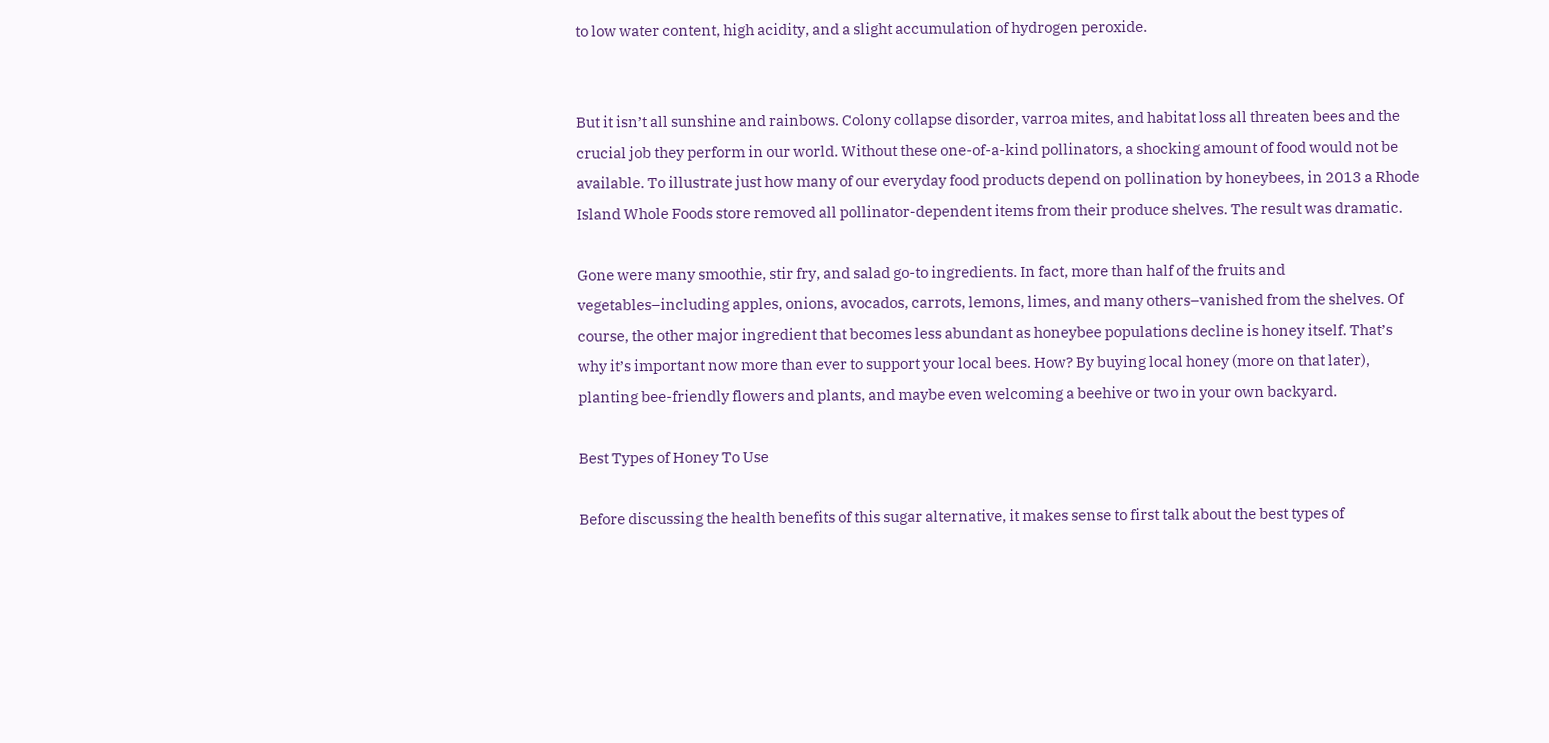to low water content, high acidity, and a slight accumulation of hydrogen peroxide.


But it isn’t all sunshine and rainbows. Colony collapse disorder, varroa mites, and habitat loss all threaten bees and the crucial job they perform in our world. Without these one-of-a-kind pollinators, a shocking amount of food would not be available. To illustrate just how many of our everyday food products depend on pollination by honeybees, in 2013 a Rhode Island Whole Foods store removed all pollinator-dependent items from their produce shelves. The result was dramatic.

Gone were many smoothie, stir fry, and salad go-to ingredients. In fact, more than half of the fruits and vegetables–including apples, onions, avocados, carrots, lemons, limes, and many others–vanished from the shelves. Of course, the other major ingredient that becomes less abundant as honeybee populations decline is honey itself. That’s why it’s important now more than ever to support your local bees. How? By buying local honey (more on that later), planting bee-friendly flowers and plants, and maybe even welcoming a beehive or two in your own backyard.

Best Types of Honey To Use

Before discussing the health benefits of this sugar alternative, it makes sense to first talk about the best types of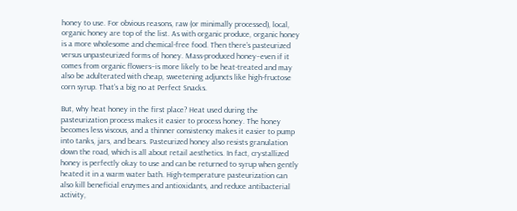honey to use. For obvious reasons, raw (or minimally processed), local, organic honey are top of the list. As with organic produce, organic honey is a more wholesome and chemical-free food. Then there’s pasteurized versus unpasteurized forms of honey. Mass-produced honey–even if it comes from organic flowers–is more likely to be heat-treated and may also be adulterated with cheap, sweetening adjuncts like high-fructose corn syrup. That’s a big no at Perfect Snacks.

But, why heat honey in the first place? Heat used during the pasteurization process makes it easier to process honey. The honey becomes less viscous, and a thinner consistency makes it easier to pump into tanks, jars, and bears. Pasteurized honey also resists granulation down the road, which is all about retail aesthetics. In fact, crystallized honey is perfectly okay to use and can be returned to syrup when gently heated it in a warm water bath. High-temperature pasteurization can also kill beneficial enzymes and antioxidants, and reduce antibacterial activity,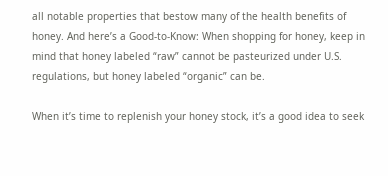all notable properties that bestow many of the health benefits of honey. And here’s a Good-to-Know: When shopping for honey, keep in mind that honey labeled “raw” cannot be pasteurized under U.S. regulations, but honey labeled “organic” can be.

When it’s time to replenish your honey stock, it’s a good idea to seek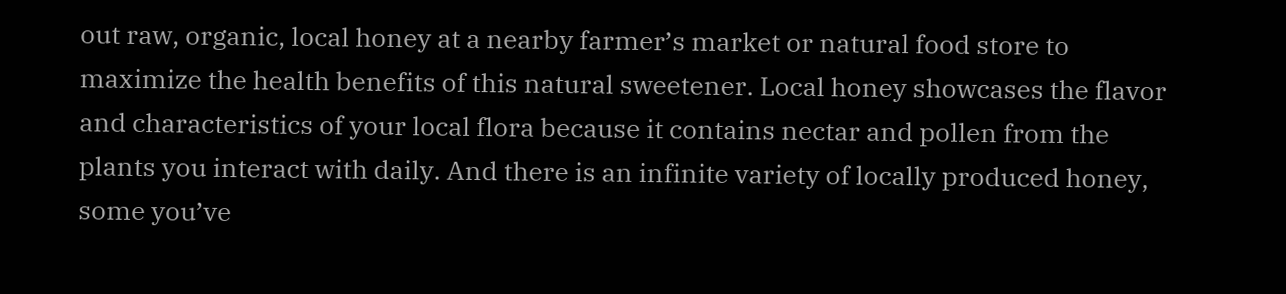out raw, organic, local honey at a nearby farmer’s market or natural food store to maximize the health benefits of this natural sweetener. Local honey showcases the flavor and characteristics of your local flora because it contains nectar and pollen from the plants you interact with daily. And there is an infinite variety of locally produced honey, some you’ve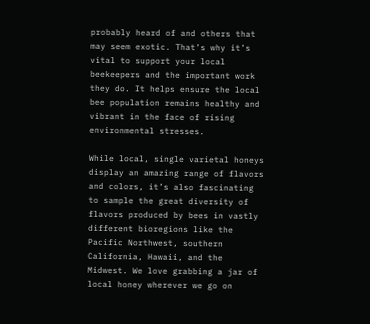probably heard of and others that may seem exotic. That’s why it’s vital to support your local beekeepers and the important work they do. It helps ensure the local bee population remains healthy and vibrant in the face of rising environmental stresses.

While local, single varietal honeys display an amazing range of flavors and colors, it’s also fascinating to sample the great diversity of flavors produced by bees in vastly different bioregions like the Pacific Northwest, southern California, Hawaii, and the Midwest. We love grabbing a jar of local honey wherever we go on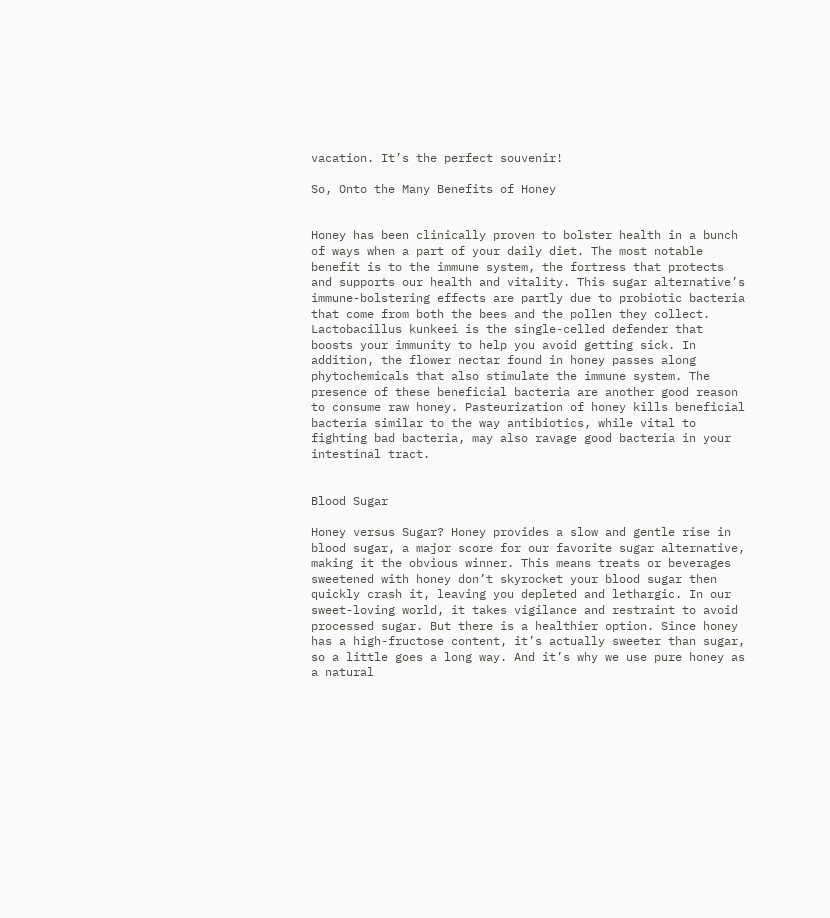vacation. It’s the perfect souvenir!

So, Onto the Many Benefits of Honey


Honey has been clinically proven to bolster health in a bunch of ways when a part of your daily diet. The most notable benefit is to the immune system, the fortress that protects and supports our health and vitality. This sugar alternative’s immune-bolstering effects are partly due to probiotic bacteria that come from both the bees and the pollen they collect. Lactobacillus kunkeei is the single-celled defender that boosts your immunity to help you avoid getting sick. In addition, the flower nectar found in honey passes along phytochemicals that also stimulate the immune system. The presence of these beneficial bacteria are another good reason to consume raw honey. Pasteurization of honey kills beneficial bacteria similar to the way antibiotics, while vital to fighting bad bacteria, may also ravage good bacteria in your intestinal tract.


Blood Sugar

Honey versus Sugar? Honey provides a slow and gentle rise in blood sugar, a major score for our favorite sugar alternative, making it the obvious winner. This means treats or beverages sweetened with honey don’t skyrocket your blood sugar then quickly crash it, leaving you depleted and lethargic. In our sweet-loving world, it takes vigilance and restraint to avoid processed sugar. But there is a healthier option. Since honey has a high-fructose content, it’s actually sweeter than sugar, so a little goes a long way. And it’s why we use pure honey as a natural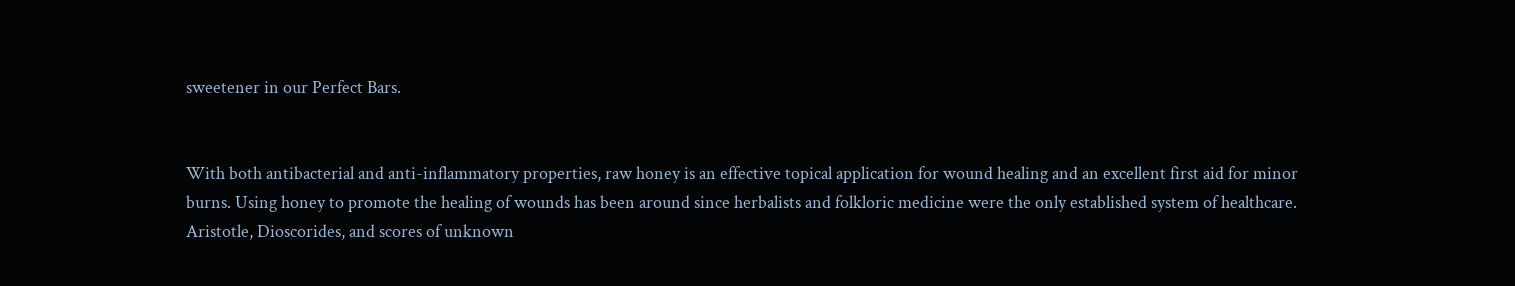sweetener in our Perfect Bars.


With both antibacterial and anti-inflammatory properties, raw honey is an effective topical application for wound healing and an excellent first aid for minor burns. Using honey to promote the healing of wounds has been around since herbalists and folkloric medicine were the only established system of healthcare. Aristotle, Dioscorides, and scores of unknown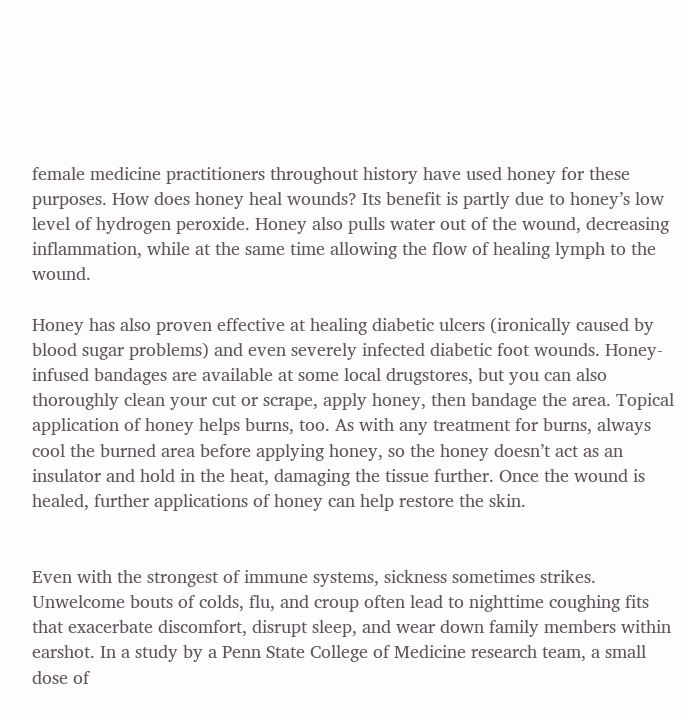female medicine practitioners throughout history have used honey for these purposes. How does honey heal wounds? Its benefit is partly due to honey’s low level of hydrogen peroxide. Honey also pulls water out of the wound, decreasing inflammation, while at the same time allowing the flow of healing lymph to the wound.

Honey has also proven effective at healing diabetic ulcers (ironically caused by blood sugar problems) and even severely infected diabetic foot wounds. Honey-infused bandages are available at some local drugstores, but you can also thoroughly clean your cut or scrape, apply honey, then bandage the area. Topical application of honey helps burns, too. As with any treatment for burns, always cool the burned area before applying honey, so the honey doesn’t act as an insulator and hold in the heat, damaging the tissue further. Once the wound is healed, further applications of honey can help restore the skin.


Even with the strongest of immune systems, sickness sometimes strikes. Unwelcome bouts of colds, flu, and croup often lead to nighttime coughing fits that exacerbate discomfort, disrupt sleep, and wear down family members within earshot. In a study by a Penn State College of Medicine research team, a small dose of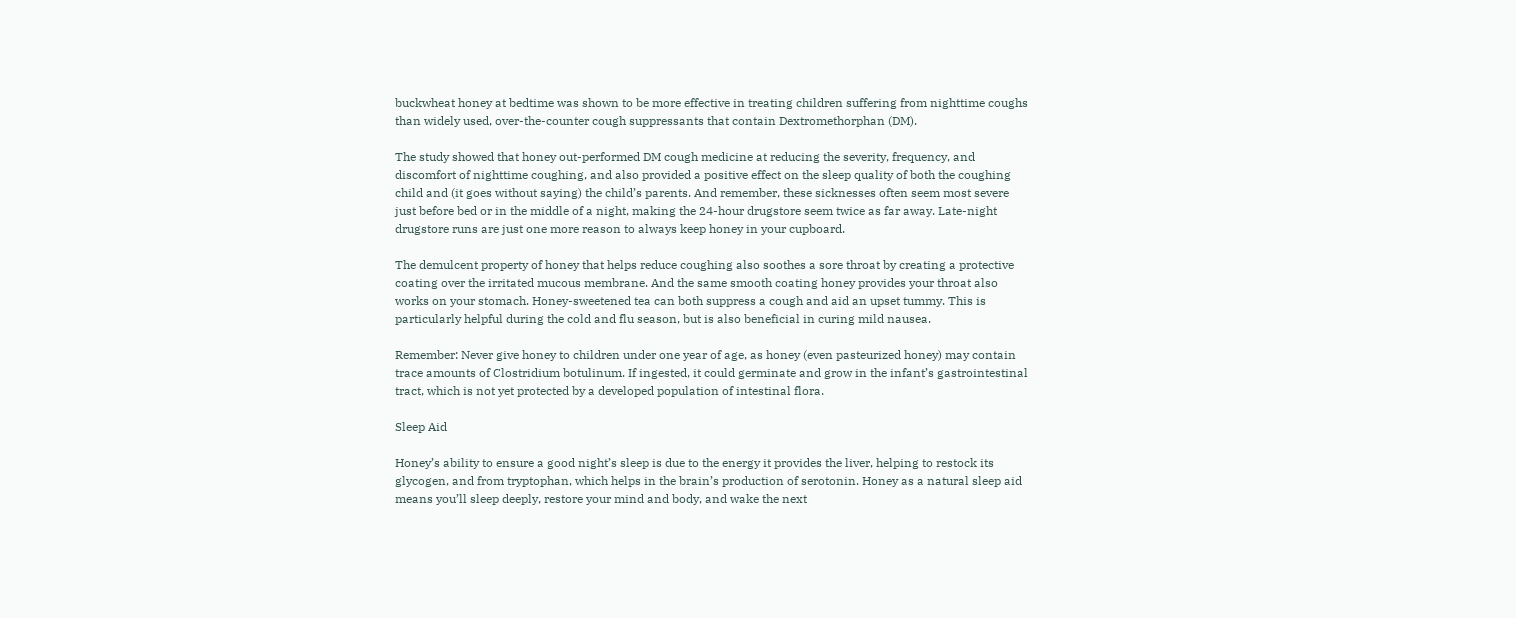buckwheat honey at bedtime was shown to be more effective in treating children suffering from nighttime coughs than widely used, over-the-counter cough suppressants that contain Dextromethorphan (DM).

The study showed that honey out-performed DM cough medicine at reducing the severity, frequency, and discomfort of nighttime coughing, and also provided a positive effect on the sleep quality of both the coughing child and (it goes without saying) the child’s parents. And remember, these sicknesses often seem most severe just before bed or in the middle of a night, making the 24-hour drugstore seem twice as far away. Late-night drugstore runs are just one more reason to always keep honey in your cupboard.

The demulcent property of honey that helps reduce coughing also soothes a sore throat by creating a protective coating over the irritated mucous membrane. And the same smooth coating honey provides your throat also works on your stomach. Honey-sweetened tea can both suppress a cough and aid an upset tummy. This is particularly helpful during the cold and flu season, but is also beneficial in curing mild nausea.

Remember: Never give honey to children under one year of age, as honey (even pasteurized honey) may contain trace amounts of Clostridium botulinum. If ingested, it could germinate and grow in the infant’s gastrointestinal tract, which is not yet protected by a developed population of intestinal flora.

Sleep Aid

Honey’s ability to ensure a good night’s sleep is due to the energy it provides the liver, helping to restock its glycogen, and from tryptophan, which helps in the brain’s production of serotonin. Honey as a natural sleep aid means you’ll sleep deeply, restore your mind and body, and wake the next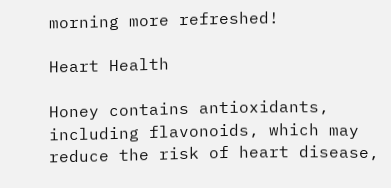morning more refreshed!

Heart Health

Honey contains antioxidants, including flavonoids, which may reduce the risk of heart disease,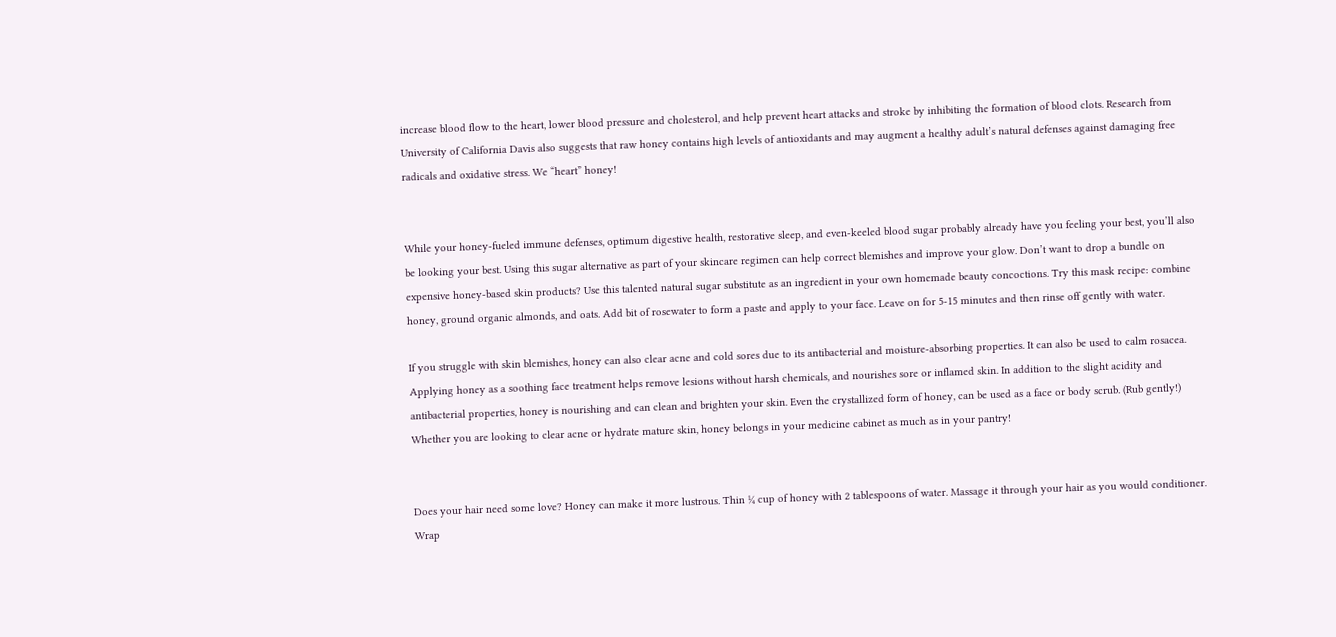increase blood flow to the heart, lower blood pressure and cholesterol, and help prevent heart attacks and stroke by inhibiting the formation of blood clots. Research from University of California Davis also suggests that raw honey contains high levels of antioxidants and may augment a healthy adult’s natural defenses against damaging free radicals and oxidative stress. We “heart” honey!


While your honey-fueled immune defenses, optimum digestive health, restorative sleep, and even-keeled blood sugar probably already have you feeling your best, you’ll also be looking your best. Using this sugar alternative as part of your skincare regimen can help correct blemishes and improve your glow. Don’t want to drop a bundle on expensive honey-based skin products? Use this talented natural sugar substitute as an ingredient in your own homemade beauty concoctions. Try this mask recipe: combine honey, ground organic almonds, and oats. Add bit of rosewater to form a paste and apply to your face. Leave on for 5-15 minutes and then rinse off gently with water.

If you struggle with skin blemishes, honey can also clear acne and cold sores due to its antibacterial and moisture-absorbing properties. It can also be used to calm rosacea. Applying honey as a soothing face treatment helps remove lesions without harsh chemicals, and nourishes sore or inflamed skin. In addition to the slight acidity and antibacterial properties, honey is nourishing and can clean and brighten your skin. Even the crystallized form of honey, can be used as a face or body scrub. (Rub gently!) Whether you are looking to clear acne or hydrate mature skin, honey belongs in your medicine cabinet as much as in your pantry!


Does your hair need some love? Honey can make it more lustrous. Thin ¼ cup of honey with 2 tablespoons of water. Massage it through your hair as you would conditioner. Wrap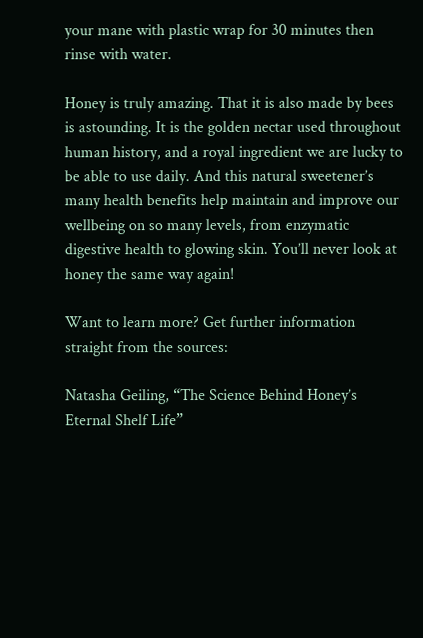your mane with plastic wrap for 30 minutes then rinse with water.

Honey is truly amazing. That it is also made by bees is astounding. It is the golden nectar used throughout human history, and a royal ingredient we are lucky to be able to use daily. And this natural sweetener’s many health benefits help maintain and improve our wellbeing on so many levels, from enzymatic digestive health to glowing skin. You’ll never look at honey the same way again!

Want to learn more? Get further information straight from the sources:

Natasha Geiling, “The Science Behind Honey’s Eternal Shelf Life”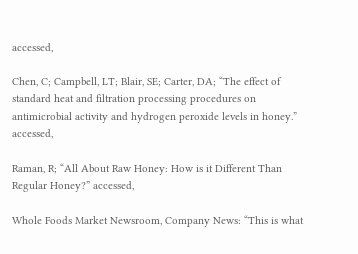accessed,

Chen, C; Campbell, LT; Blair, SE; Carter, DA; “The effect of standard heat and filtration processing procedures on antimicrobial activity and hydrogen peroxide levels in honey.” accessed,

Raman, R; “All About Raw Honey: How is it Different Than Regular Honey?” accessed,

Whole Foods Market Newsroom, Company News: “This is what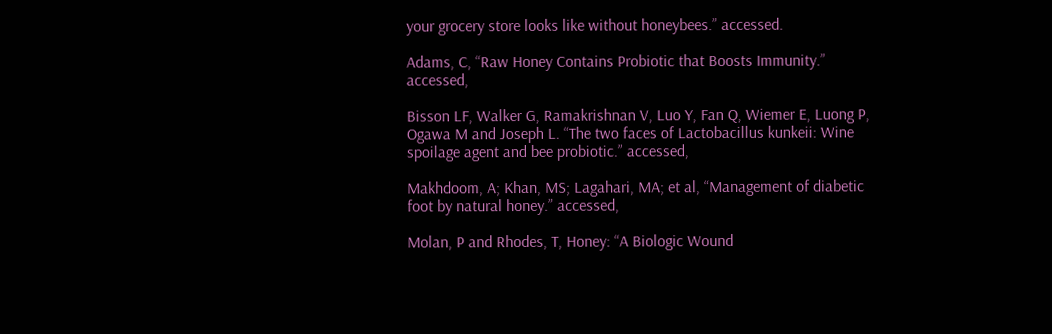your grocery store looks like without honeybees.” accessed.

Adams, C, “Raw Honey Contains Probiotic that Boosts Immunity.” accessed,

Bisson LF, Walker G, Ramakrishnan V, Luo Y, Fan Q, Wiemer E, Luong P, Ogawa M and Joseph L. “The two faces of Lactobacillus kunkeii: Wine spoilage agent and bee probiotic.” accessed,

Makhdoom, A; Khan, MS; Lagahari, MA; et al, “Management of diabetic foot by natural honey.” accessed,

Molan, P and Rhodes, T, Honey: “A Biologic Wound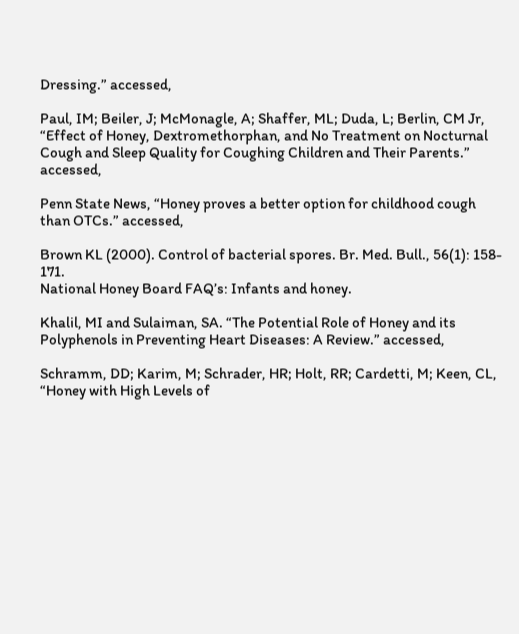Dressing.” accessed,

Paul, IM; Beiler, J; McMonagle, A; Shaffer, ML; Duda, L; Berlin, CM Jr, “Effect of Honey, Dextromethorphan, and No Treatment on Nocturnal Cough and Sleep Quality for Coughing Children and Their Parents.” accessed,

Penn State News, “Honey proves a better option for childhood cough than OTCs.” accessed,

Brown KL (2000). Control of bacterial spores. Br. Med. Bull., 56(1): 158- 171.
National Honey Board FAQ’s: Infants and honey.

Khalil, MI and Sulaiman, SA. “The Potential Role of Honey and its Polyphenols in Preventing Heart Diseases: A Review.” accessed,

Schramm, DD; Karim, M; Schrader, HR; Holt, RR; Cardetti, M; Keen, CL, “Honey with High Levels of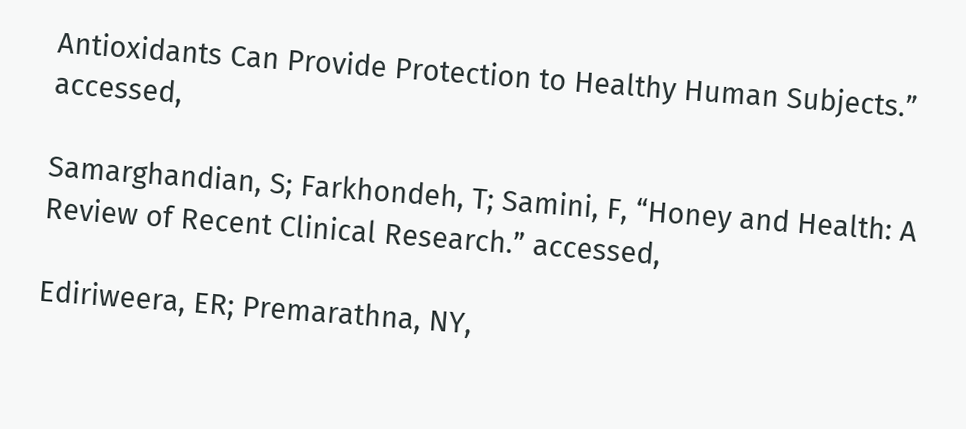Antioxidants Can Provide Protection to Healthy Human Subjects.” accessed,

Samarghandian, S; Farkhondeh, T; Samini, F, “Honey and Health: A Review of Recent Clinical Research.” accessed,

Ediriweera, ER; Premarathna, NY,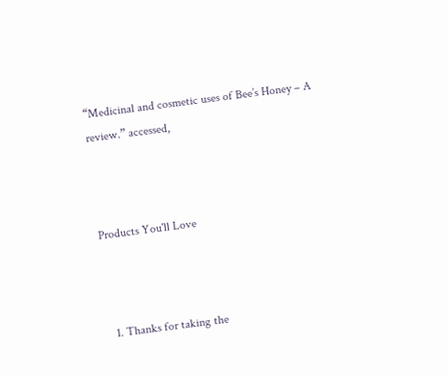“Medicinal and cosmetic uses of Bee’s Honey – A review.” accessed,



Products You'll Love



  1. Thanks for taking the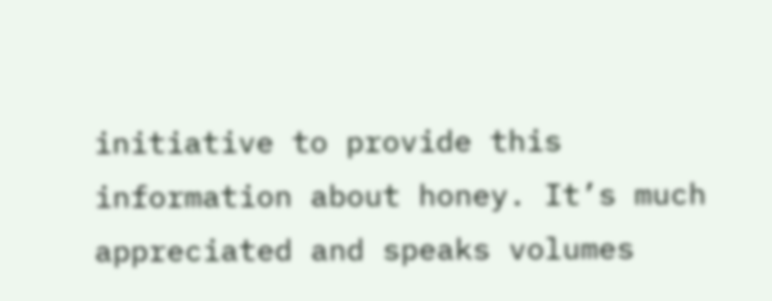initiative to provide this information about honey. It’s much appreciated and speaks volumes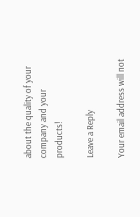about the quality of your company and your products!

Leave a Reply

Your email address will not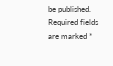be published. Required fields are marked *